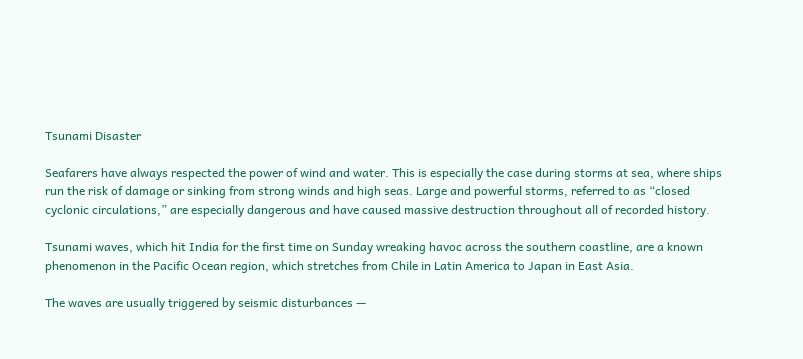Tsunami Disaster

Seafarers have always respected the power of wind and water. This is especially the case during storms at sea, where ships run the risk of damage or sinking from strong winds and high seas. Large and powerful storms, referred to as “closed cyclonic circulations,” are especially dangerous and have caused massive destruction throughout all of recorded history.

Tsunami waves, which hit India for the first time on Sunday wreaking havoc across the southern coastline, are a known phenomenon in the Pacific Ocean region, which stretches from Chile in Latin America to Japan in East Asia.

The waves are usually triggered by seismic disturbances —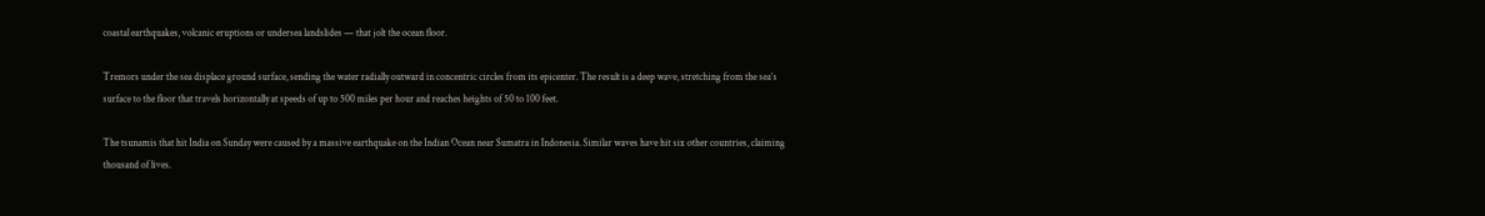coastal earthquakes, volcanic eruptions or undersea landslides — that jolt the ocean floor.

Tremors under the sea displace ground surface, sending the water radially outward in concentric circles from its epicenter. The result is a deep wave, stretching from the sea’s surface to the floor that travels horizontally at speeds of up to 500 miles per hour and reaches heights of 50 to 100 feet.

The tsunamis that hit India on Sunday were caused by a massive earthquake on the Indian Ocean near Sumatra in Indonesia. Similar waves have hit six other countries, claiming thousand of lives.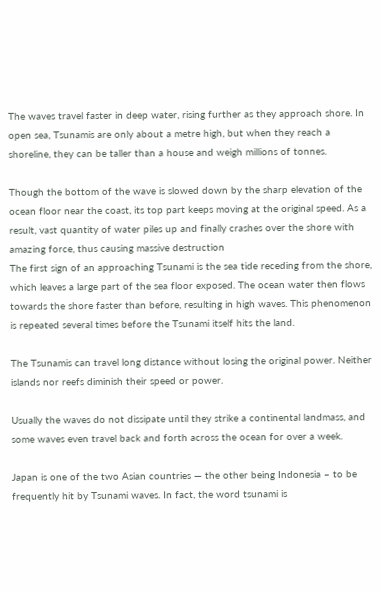The waves travel faster in deep water, rising further as they approach shore. In open sea, Tsunamis are only about a metre high, but when they reach a shoreline, they can be taller than a house and weigh millions of tonnes.

Though the bottom of the wave is slowed down by the sharp elevation of the ocean floor near the coast, its top part keeps moving at the original speed. As a result, vast quantity of water piles up and finally crashes over the shore with amazing force, thus causing massive destruction
The first sign of an approaching Tsunami is the sea tide receding from the shore, which leaves a large part of the sea floor exposed. The ocean water then flows towards the shore faster than before, resulting in high waves. This phenomenon is repeated several times before the Tsunami itself hits the land.

The Tsunamis can travel long distance without losing the original power. Neither islands nor reefs diminish their speed or power.

Usually the waves do not dissipate until they strike a continental landmass, and some waves even travel back and forth across the ocean for over a week.

Japan is one of the two Asian countries — the other being Indonesia – to be frequently hit by Tsunami waves. In fact, the word tsunami is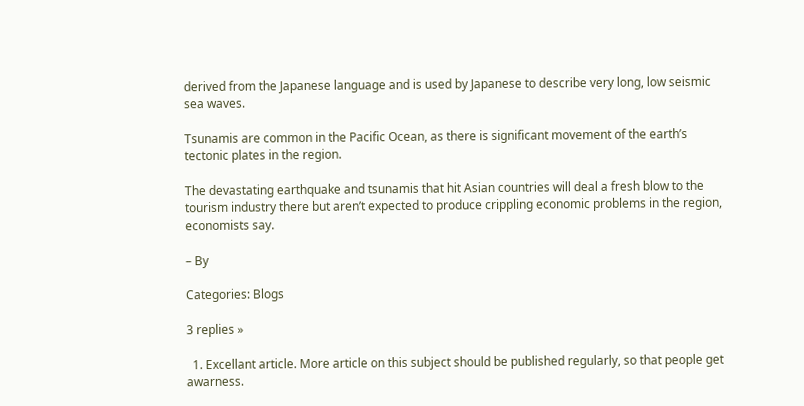derived from the Japanese language and is used by Japanese to describe very long, low seismic sea waves.

Tsunamis are common in the Pacific Ocean, as there is significant movement of the earth’s tectonic plates in the region.

The devastating earthquake and tsunamis that hit Asian countries will deal a fresh blow to the tourism industry there but aren’t expected to produce crippling economic problems in the region, economists say.

– By

Categories: Blogs

3 replies »

  1. Excellant article. More article on this subject should be published regularly, so that people get awarness.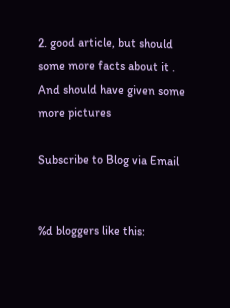2. good article, but should some more facts about it . And should have given some more pictures

Subscribe to Blog via Email


%d bloggers like this: